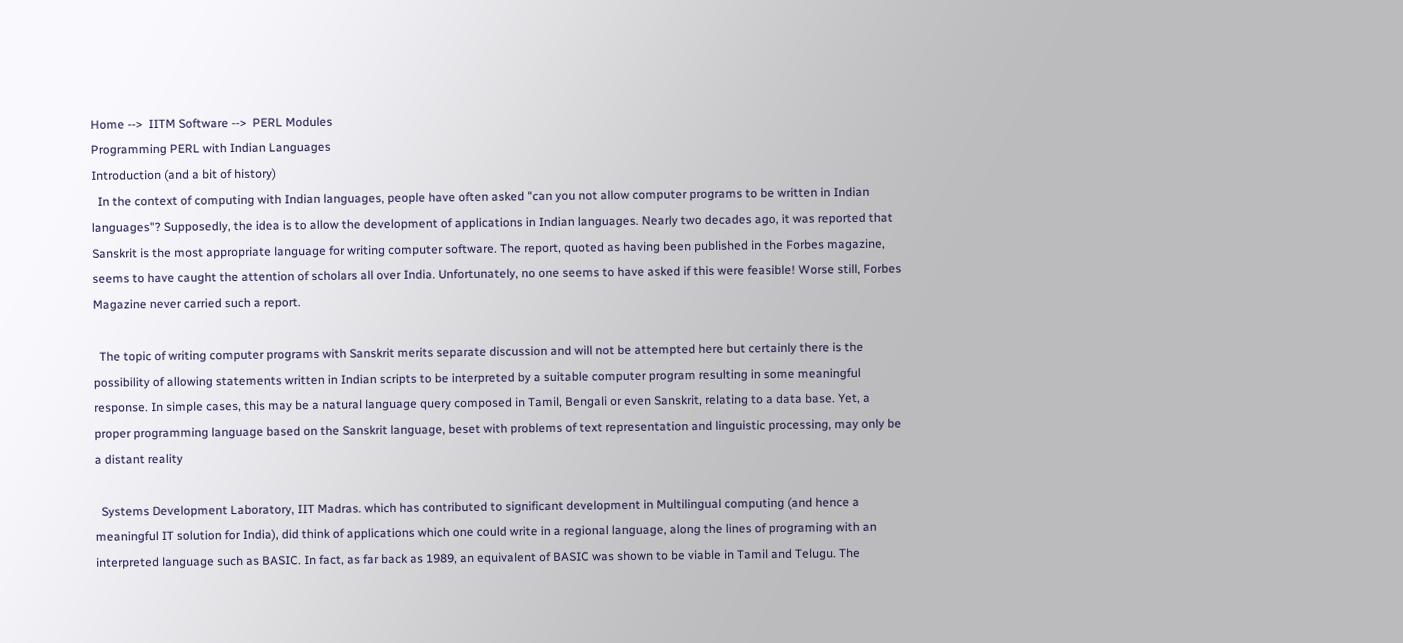Home -->  IITM Software -->  PERL Modules
Programming PERL with Indian Languages
Introduction (and a bit of history)
  In the context of computing with Indian languages, people have often asked "can you not allow computer programs to be written in Indian languages"? Supposedly, the idea is to allow the development of applications in Indian languages. Nearly two decades ago, it was reported that Sanskrit is the most appropriate language for writing computer software. The report, quoted as having been published in the Forbes magazine, seems to have caught the attention of scholars all over India. Unfortunately, no one seems to have asked if this were feasible! Worse still, Forbes Magazine never carried such a report.

  The topic of writing computer programs with Sanskrit merits separate discussion and will not be attempted here but certainly there is the possibility of allowing statements written in Indian scripts to be interpreted by a suitable computer program resulting in some meaningful response. In simple cases, this may be a natural language query composed in Tamil, Bengali or even Sanskrit, relating to a data base. Yet, a proper programming language based on the Sanskrit language, beset with problems of text representation and linguistic processing, may only be a distant reality

  Systems Development Laboratory, IIT Madras. which has contributed to significant development in Multilingual computing (and hence a meaningful IT solution for India), did think of applications which one could write in a regional language, along the lines of programing with an interpreted language such as BASIC. In fact, as far back as 1989, an equivalent of BASIC was shown to be viable in Tamil and Telugu. The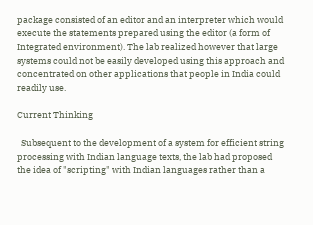package consisted of an editor and an interpreter which would execute the statements prepared using the editor (a form of Integrated environment). The lab realized however that large systems could not be easily developed using this approach and concentrated on other applications that people in India could readily use.

Current Thinking

  Subsequent to the development of a system for efficient string processing with Indian language texts, the lab had proposed the idea of "scripting" with Indian languages rather than a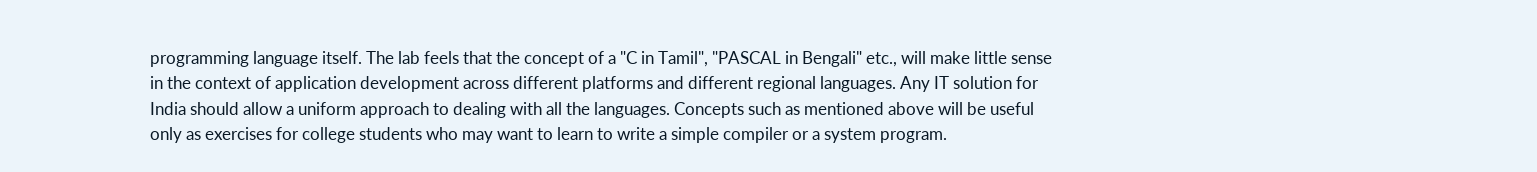programming language itself. The lab feels that the concept of a "C in Tamil", "PASCAL in Bengali" etc., will make little sense in the context of application development across different platforms and different regional languages. Any IT solution for India should allow a uniform approach to dealing with all the languages. Concepts such as mentioned above will be useful only as exercises for college students who may want to learn to write a simple compiler or a system program.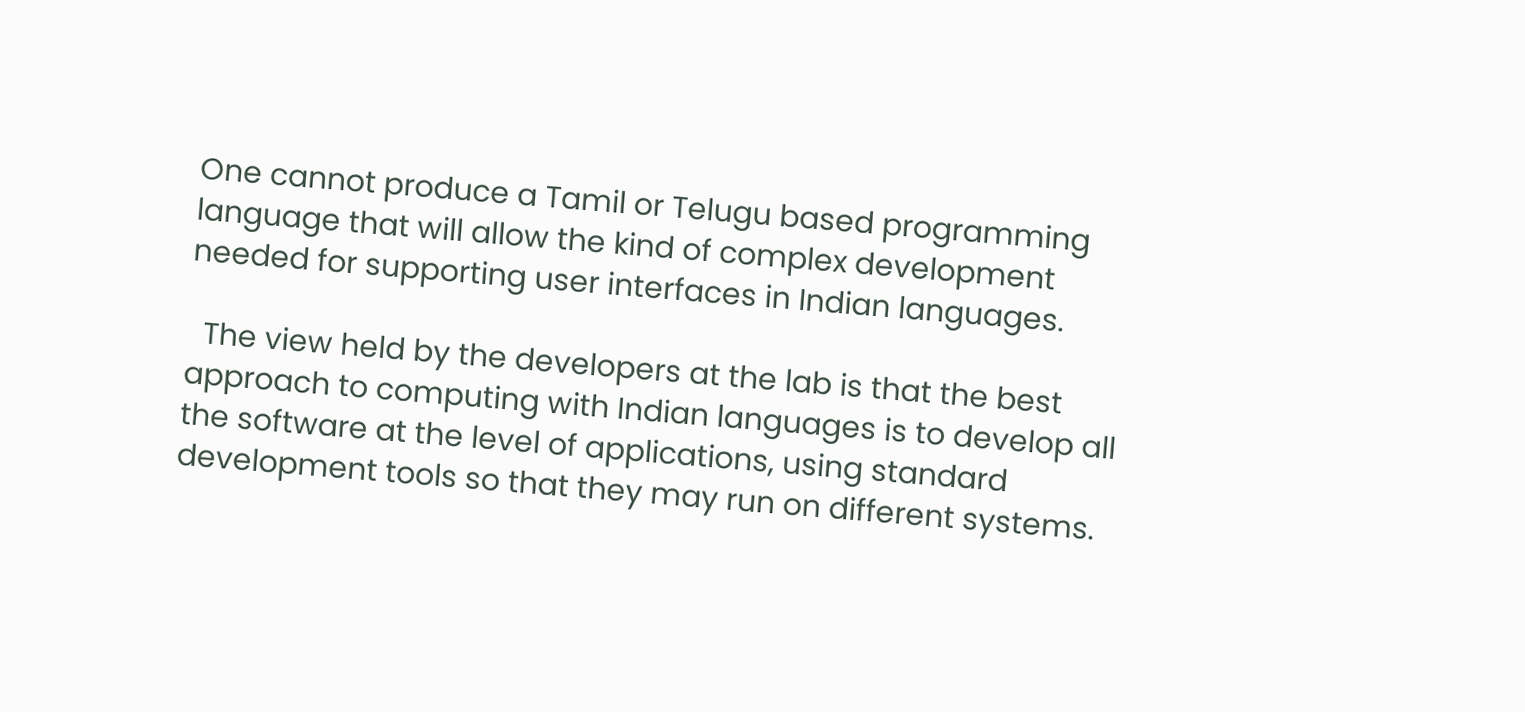One cannot produce a Tamil or Telugu based programming language that will allow the kind of complex development needed for supporting user interfaces in Indian languages.

  The view held by the developers at the lab is that the best approach to computing with Indian languages is to develop all the software at the level of applications, using standard development tools so that they may run on different systems.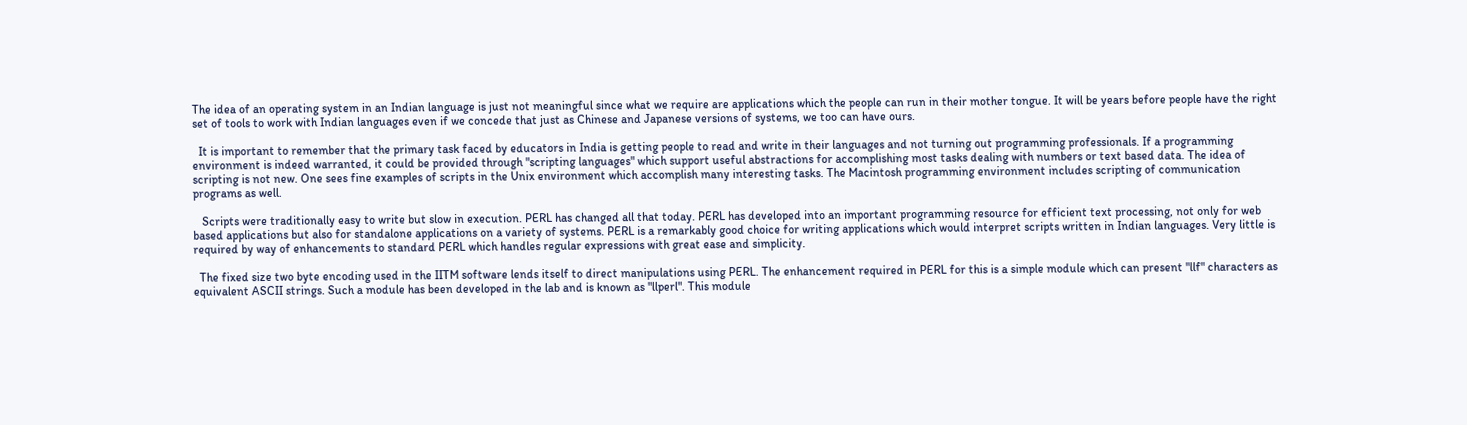The idea of an operating system in an Indian language is just not meaningful since what we require are applications which the people can run in their mother tongue. It will be years before people have the right set of tools to work with Indian languages even if we concede that just as Chinese and Japanese versions of systems, we too can have ours.

  It is important to remember that the primary task faced by educators in India is getting people to read and write in their languages and not turning out programming professionals. If a programming environment is indeed warranted, it could be provided through "scripting languages" which support useful abstractions for accomplishing most tasks dealing with numbers or text based data. The idea of scripting is not new. One sees fine examples of scripts in the Unix environment which accomplish many interesting tasks. The Macintosh programming environment includes scripting of communication programs as well.

   Scripts were traditionally easy to write but slow in execution. PERL has changed all that today. PERL has developed into an important programming resource for efficient text processing, not only for web based applications but also for standalone applications on a variety of systems. PERL is a remarkably good choice for writing applications which would interpret scripts written in Indian languages. Very little is required by way of enhancements to standard PERL which handles regular expressions with great ease and simplicity.

  The fixed size two byte encoding used in the IITM software lends itself to direct manipulations using PERL. The enhancement required in PERL for this is a simple module which can present "llf" characters as equivalent ASCII strings. Such a module has been developed in the lab and is known as "llperl". This module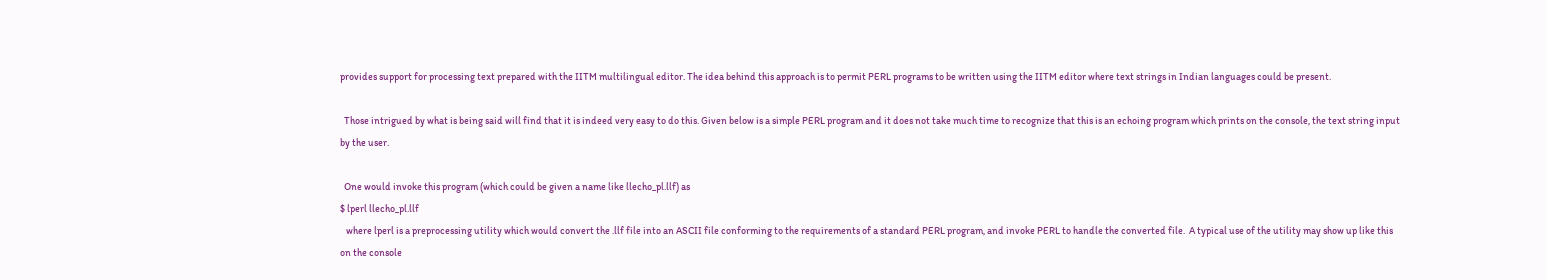provides support for processing text prepared with the IITM multilingual editor. The idea behind this approach is to permit PERL programs to be written using the IITM editor where text strings in Indian languages could be present.

  Those intrigued by what is being said will find that it is indeed very easy to do this. Given below is a simple PERL program and it does not take much time to recognize that this is an echoing program which prints on the console, the text string input by the user.

  One would invoke this program (which could be given a name like llecho_pl.llf) as
$ lperl llecho_pl.llf
   where lperl is a preprocessing utility which would convert the .llf file into an ASCII file conforming to the requirements of a standard PERL program, and invoke PERL to handle the converted file.  A typical use of the utility may show up like this on the console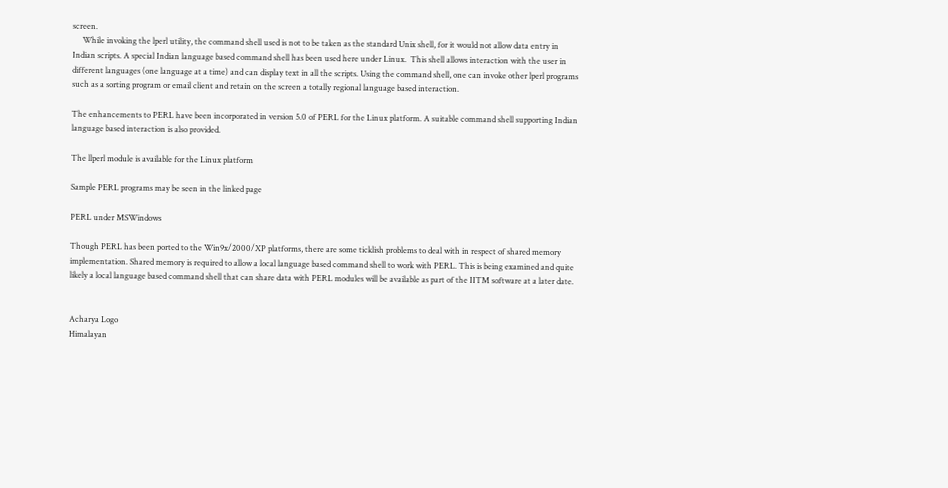screen.
     While invoking the lperl utility, the command shell used is not to be taken as the standard Unix shell, for it would not allow data entry in Indian scripts. A special Indian language based command shell has been used here under Linux.  This shell allows interaction with the user in different languages (one language at a time) and can display text in all the scripts. Using the command shell, one can invoke other lperl programs such as a sorting program or email client and retain on the screen a totally regional language based interaction.

The enhancements to PERL have been incorporated in version 5.0 of PERL for the Linux platform. A suitable command shell supporting Indian language based interaction is also provided.

The llperl module is available for the Linux platform

Sample PERL programs may be seen in the linked page

PERL under MSWindows

Though PERL has been ported to the Win9x/2000/XP platforms, there are some ticklish problems to deal with in respect of shared memory implementation. Shared memory is required to allow a local language based command shell to work with PERL. This is being examined and quite likely a local language based command shell that can share data with PERL modules will be available as part of the IITM software at a later date.


Acharya Logo
Himalayan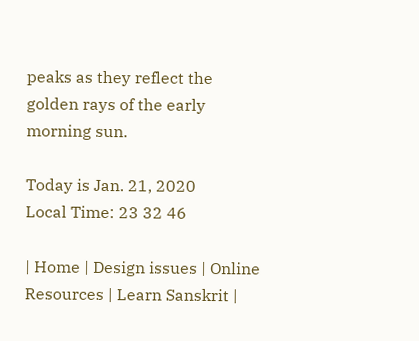peaks as they reflect the golden rays of the early morning sun.

Today is Jan. 21, 2020
Local Time: 23 32 46

| Home | Design issues | Online Resources | Learn Sanskrit |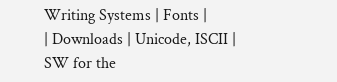Writing Systems | Fonts |
| Downloads | Unicode, ISCII | SW for the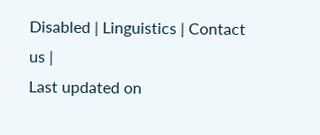Disabled | Linguistics | Contact us |
Last updated on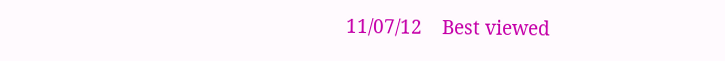11/07/12    Best viewed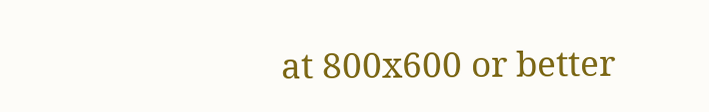at 800x600 or better